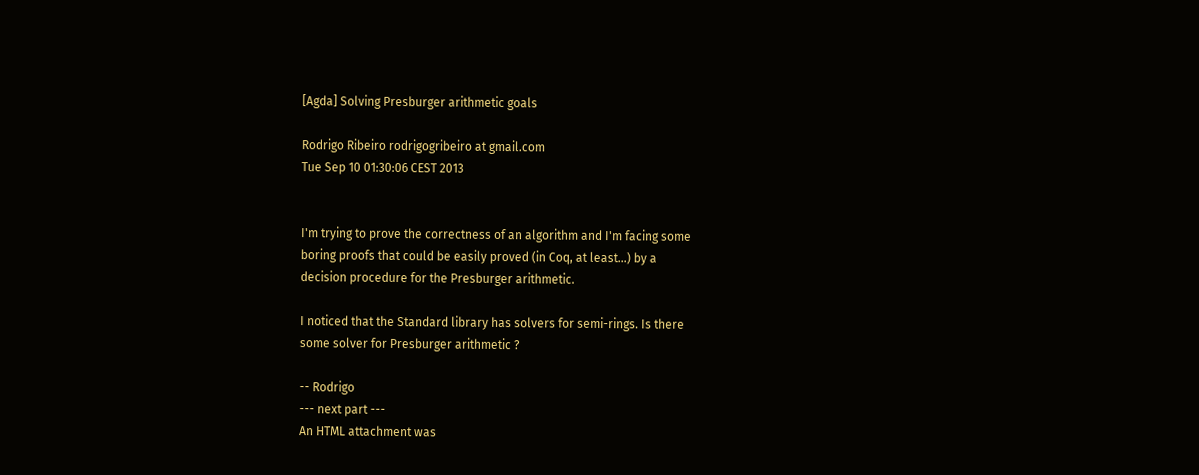[Agda] Solving Presburger arithmetic goals

Rodrigo Ribeiro rodrigogribeiro at gmail.com
Tue Sep 10 01:30:06 CEST 2013


I'm trying to prove the correctness of an algorithm and I'm facing some
boring proofs that could be easily proved (in Coq, at least...) by a
decision procedure for the Presburger arithmetic.

I noticed that the Standard library has solvers for semi-rings. Is there
some solver for Presburger arithmetic ?

-- Rodrigo
--- next part ---
An HTML attachment was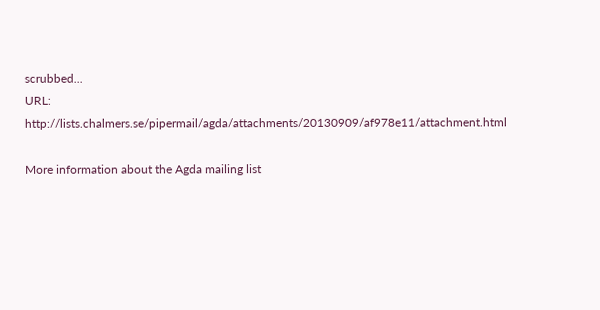scrubbed...
URL: http://lists.chalmers.se/pipermail/agda/attachments/20130909/af978e11/attachment.html

More information about the Agda mailing list